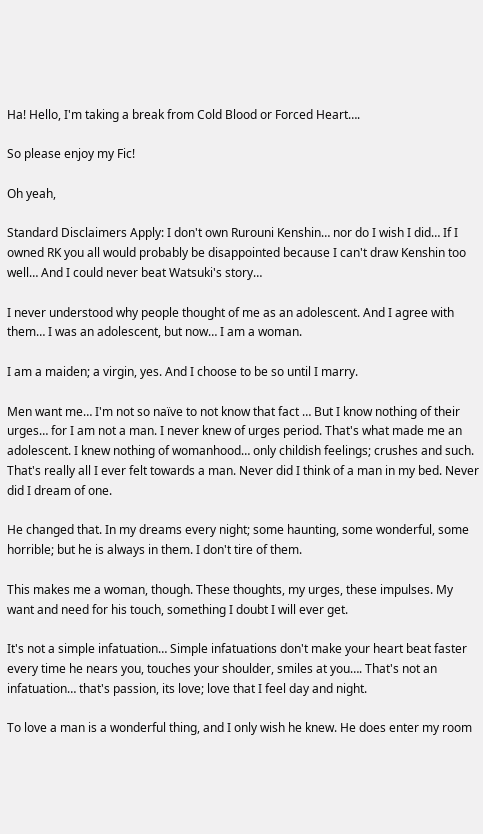Ha! Hello, I'm taking a break from Cold Blood or Forced Heart….

So please enjoy my Fic!

Oh yeah,

Standard Disclaimers Apply: I don't own Rurouni Kenshin… nor do I wish I did… If I owned RK you all would probably be disappointed because I can't draw Kenshin too well… And I could never beat Watsuki's story…

I never understood why people thought of me as an adolescent. And I agree with them… I was an adolescent, but now… I am a woman.

I am a maiden; a virgin, yes. And I choose to be so until I marry.

Men want me… I'm not so naïve to not know that fact … But I know nothing of their urges… for I am not a man. I never knew of urges period. That's what made me an adolescent. I knew nothing of womanhood… only childish feelings; crushes and such. That's really all I ever felt towards a man. Never did I think of a man in my bed. Never did I dream of one.

He changed that. In my dreams every night; some haunting, some wonderful, some horrible; but he is always in them. I don't tire of them.

This makes me a woman, though. These thoughts, my urges, these impulses. My want and need for his touch, something I doubt I will ever get.

It's not a simple infatuation… Simple infatuations don't make your heart beat faster every time he nears you, touches your shoulder, smiles at you…. That's not an infatuation… that's passion, its love; love that I feel day and night.

To love a man is a wonderful thing, and I only wish he knew. He does enter my room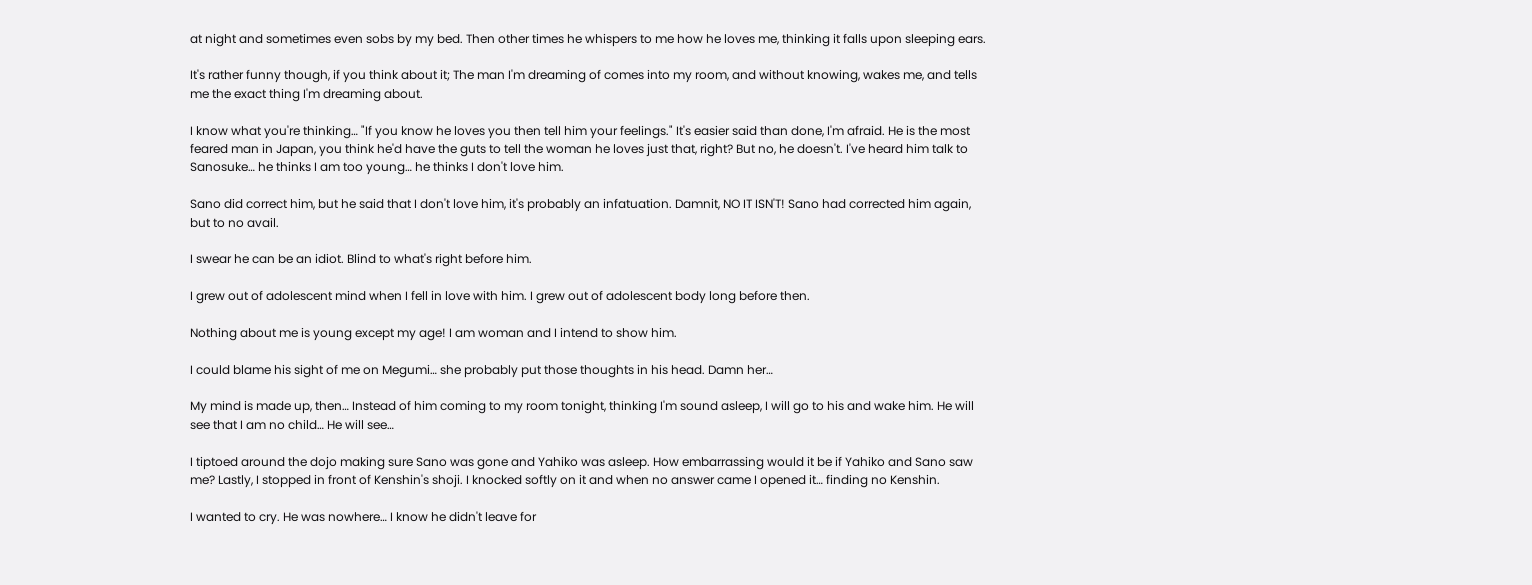at night and sometimes even sobs by my bed. Then other times he whispers to me how he loves me, thinking it falls upon sleeping ears.

It's rather funny though, if you think about it; The man I'm dreaming of comes into my room, and without knowing, wakes me, and tells me the exact thing I'm dreaming about.

I know what you're thinking… "If you know he loves you then tell him your feelings." It's easier said than done, I'm afraid. He is the most feared man in Japan, you think he'd have the guts to tell the woman he loves just that, right? But no, he doesn't. I've heard him talk to Sanosuke… he thinks I am too young… he thinks I don't love him.

Sano did correct him, but he said that I don't love him, it's probably an infatuation. Damnit, NO IT ISN'T! Sano had corrected him again, but to no avail.

I swear he can be an idiot. Blind to what's right before him.

I grew out of adolescent mind when I fell in love with him. I grew out of adolescent body long before then.

Nothing about me is young except my age! I am woman and I intend to show him.

I could blame his sight of me on Megumi… she probably put those thoughts in his head. Damn her…

My mind is made up, then… Instead of him coming to my room tonight, thinking I'm sound asleep, I will go to his and wake him. He will see that I am no child… He will see…

I tiptoed around the dojo making sure Sano was gone and Yahiko was asleep. How embarrassing would it be if Yahiko and Sano saw me? Lastly, I stopped in front of Kenshin's shoji. I knocked softly on it and when no answer came I opened it… finding no Kenshin.

I wanted to cry. He was nowhere… I know he didn't leave for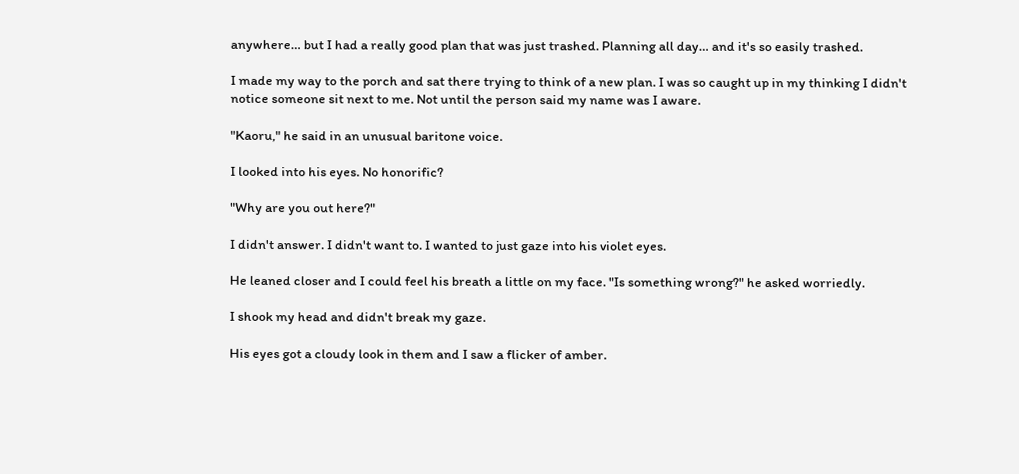anywhere… but I had a really good plan that was just trashed. Planning all day… and it's so easily trashed.

I made my way to the porch and sat there trying to think of a new plan. I was so caught up in my thinking I didn't notice someone sit next to me. Not until the person said my name was I aware.

"Kaoru," he said in an unusual baritone voice.

I looked into his eyes. No honorific?

"Why are you out here?"

I didn't answer. I didn't want to. I wanted to just gaze into his violet eyes.

He leaned closer and I could feel his breath a little on my face. "Is something wrong?" he asked worriedly.

I shook my head and didn't break my gaze.

His eyes got a cloudy look in them and I saw a flicker of amber.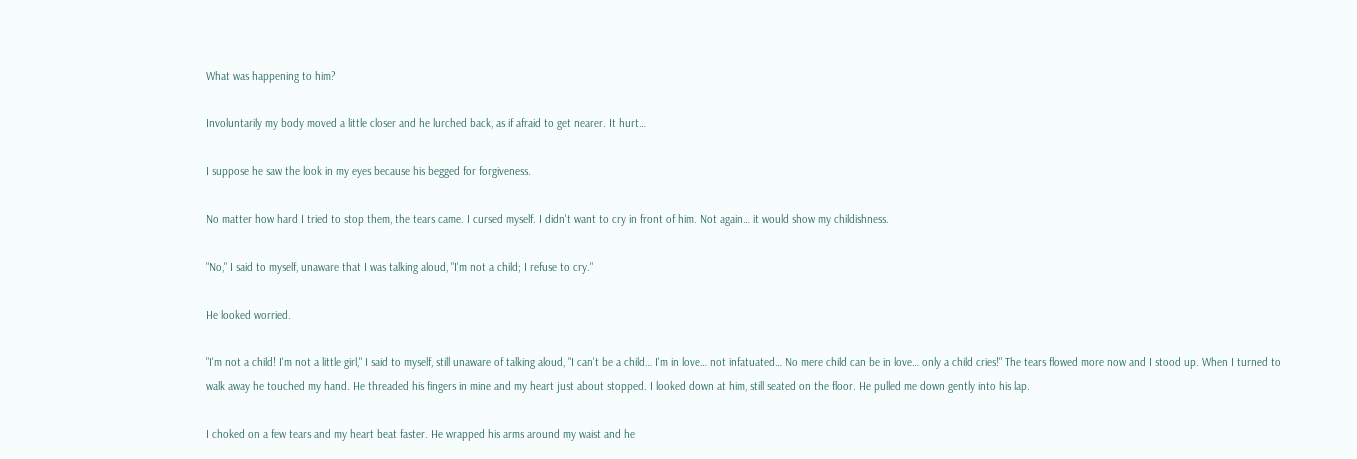What was happening to him?

Involuntarily my body moved a little closer and he lurched back, as if afraid to get nearer. It hurt…

I suppose he saw the look in my eyes because his begged for forgiveness.

No matter how hard I tried to stop them, the tears came. I cursed myself. I didn't want to cry in front of him. Not again… it would show my childishness.

"No," I said to myself, unaware that I was talking aloud, "I'm not a child; I refuse to cry."

He looked worried.

"I'm not a child! I'm not a little girl," I said to myself, still unaware of talking aloud, "I can't be a child… I'm in love… not infatuated… No mere child can be in love… only a child cries!" The tears flowed more now and I stood up. When I turned to walk away he touched my hand. He threaded his fingers in mine and my heart just about stopped. I looked down at him, still seated on the floor. He pulled me down gently into his lap.

I choked on a few tears and my heart beat faster. He wrapped his arms around my waist and he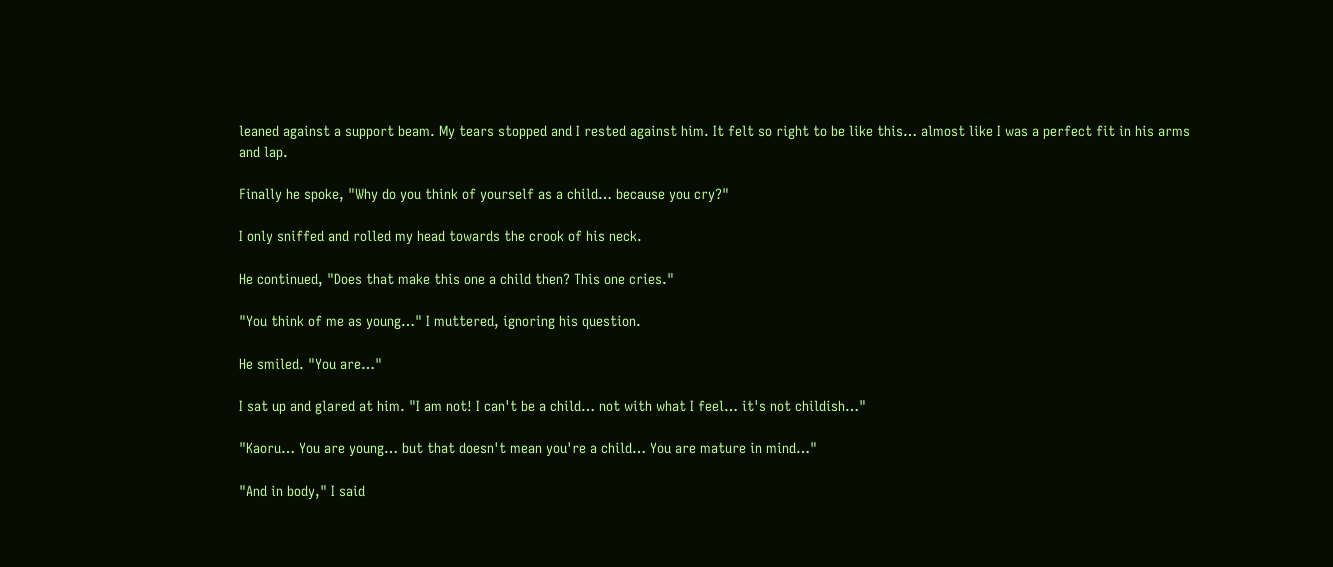leaned against a support beam. My tears stopped and I rested against him. It felt so right to be like this… almost like I was a perfect fit in his arms and lap.

Finally he spoke, "Why do you think of yourself as a child… because you cry?"

I only sniffed and rolled my head towards the crook of his neck.

He continued, "Does that make this one a child then? This one cries."

"You think of me as young…" I muttered, ignoring his question.

He smiled. "You are…"

I sat up and glared at him. "I am not! I can't be a child… not with what I feel… it's not childish…"

"Kaoru… You are young… but that doesn't mean you're a child… You are mature in mind…"

"And in body," I said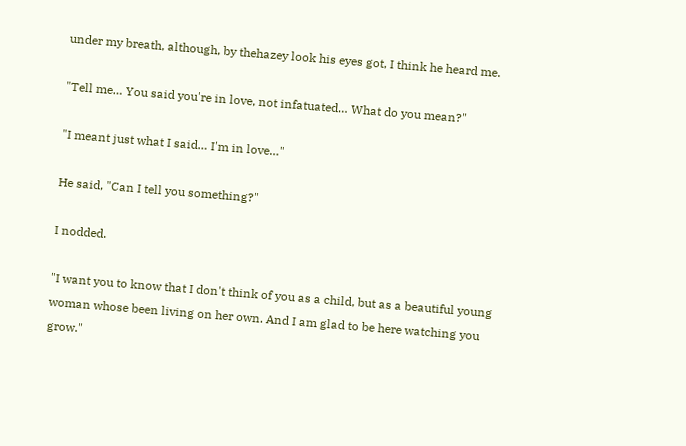under my breath, although, by thehazey look his eyes got, I think he heard me.

"Tell me… You said you're in love, not infatuated… What do you mean?"

"I meant just what I said… I'm in love…"

He said, "Can I tell you something?"

I nodded.

"I want you to know that I don't think of you as a child, but as a beautiful young woman whose been living on her own. And I am glad to be here watching you grow."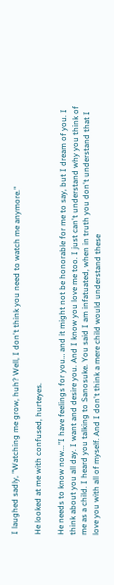I laughed sadly, "Watching me grow, huh? Well, I don't think you need to watch me anymore."

He looked at me with confused, hurteyes.

He needs to know now..."I have feelings for you… and it might not be honorable for me to say, but I dream of you. I think about you all day. I want and desire you. And I know you love me too. I just can't understand why you think of me as a child. I heard you talking to Sanosuke. You said I am infatuated, when in truth you don't understand that I love you with all of myself. And I don't think a mere child would understand these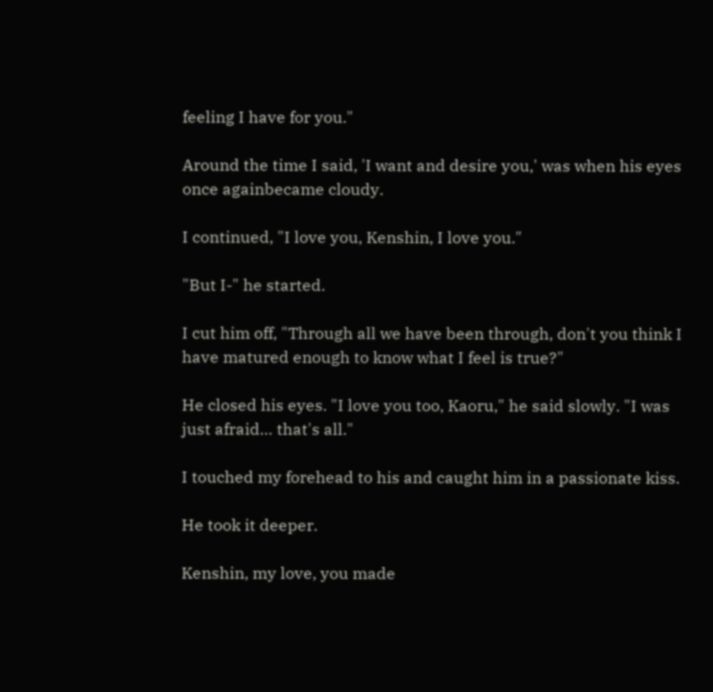feeling I have for you."

Around the time I said, 'I want and desire you,' was when his eyes once againbecame cloudy.

I continued, "I love you, Kenshin, I love you."

"But I-" he started.

I cut him off, "Through all we have been through, don't you think I have matured enough to know what I feel is true?"

He closed his eyes. "I love you too, Kaoru," he said slowly. "I was just afraid… that's all."

I touched my forehead to his and caught him in a passionate kiss.

He took it deeper.

Kenshin, my love, you made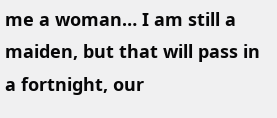me a woman… I am still a maiden, but that will pass in a fortnight, our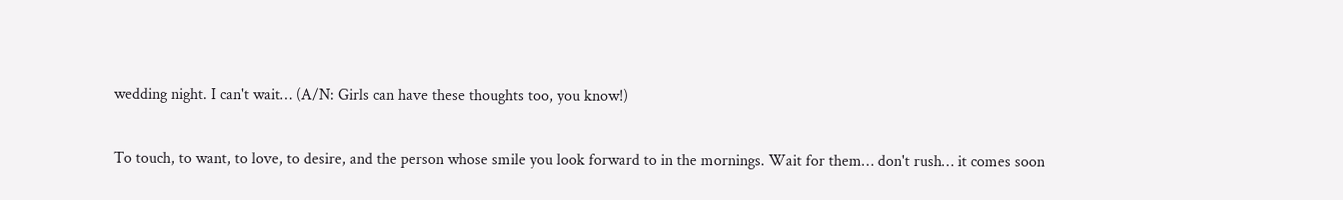wedding night. I can't wait… (A/N: Girls can have these thoughts too, you know!)

To touch, to want, to love, to desire, and the person whose smile you look forward to in the mornings. Wait for them… don't rush… it comes soon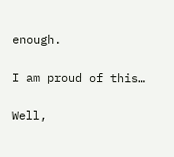enough.

I am proud of this…

Well,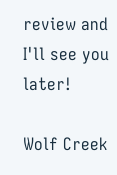review and I'll see you later!

Wolf Creek